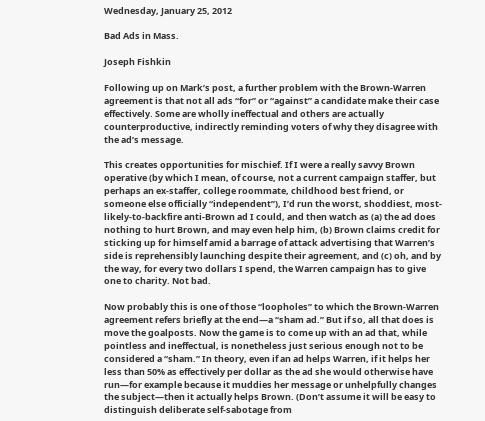Wednesday, January 25, 2012

Bad Ads in Mass.

Joseph Fishkin

Following up on Mark’s post, a further problem with the Brown-Warren agreement is that not all ads “for” or “against” a candidate make their case effectively. Some are wholly ineffectual and others are actually counterproductive, indirectly reminding voters of why they disagree with the ad’s message.

This creates opportunities for mischief. If I were a really savvy Brown operative (by which I mean, of course, not a current campaign staffer, but perhaps an ex-staffer, college roommate, childhood best friend, or someone else officially “independent”), I’d run the worst, shoddiest, most-likely-to-backfire anti-Brown ad I could, and then watch as (a) the ad does nothing to hurt Brown, and may even help him, (b) Brown claims credit for sticking up for himself amid a barrage of attack advertising that Warren’s side is reprehensibly launching despite their agreement, and (c) oh, and by the way, for every two dollars I spend, the Warren campaign has to give one to charity. Not bad.

Now probably this is one of those “loopholes” to which the Brown-Warren agreement refers briefly at the end—a “sham ad.” But if so, all that does is move the goalposts. Now the game is to come up with an ad that, while pointless and ineffectual, is nonetheless just serious enough not to be considered a “sham.” In theory, even if an ad helps Warren, if it helps her less than 50% as effectively per dollar as the ad she would otherwise have run—for example because it muddies her message or unhelpfully changes the subject—then it actually helps Brown. (Don’t assume it will be easy to distinguish deliberate self-sabotage from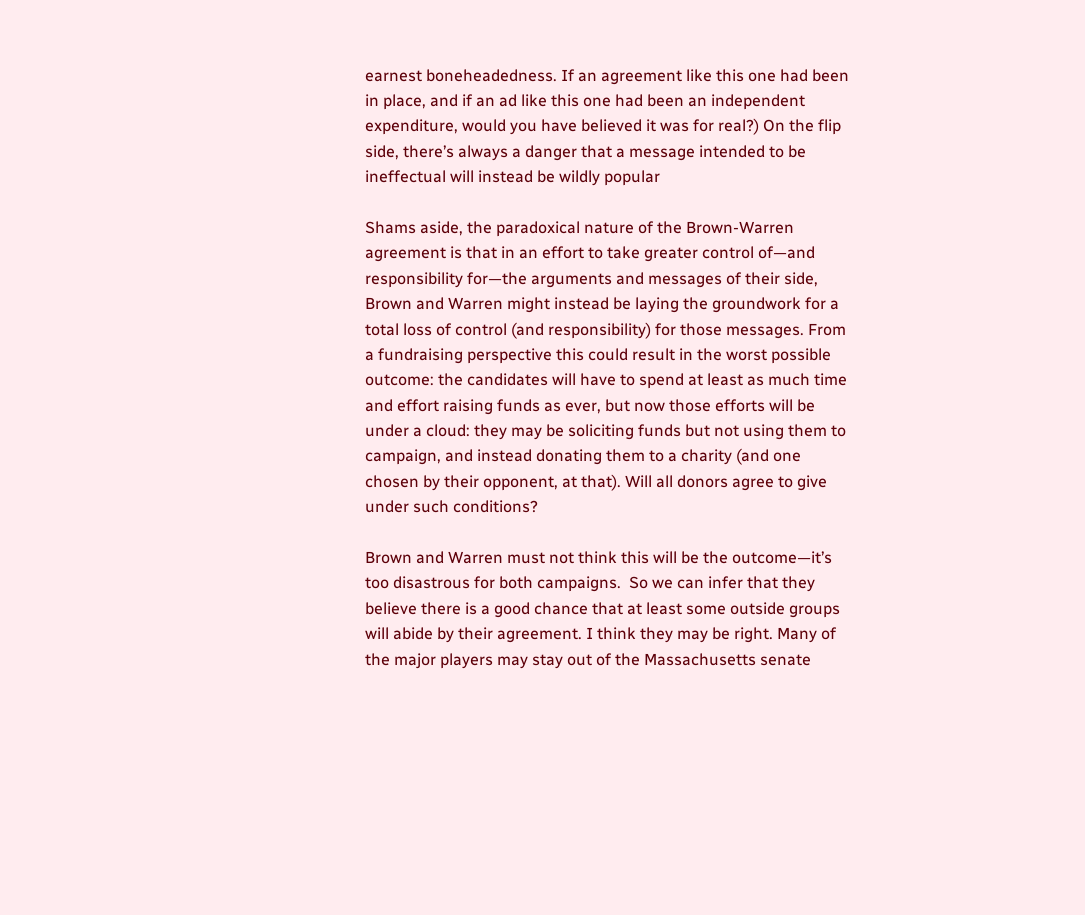earnest boneheadedness. If an agreement like this one had been in place, and if an ad like this one had been an independent expenditure, would you have believed it was for real?) On the flip side, there’s always a danger that a message intended to be ineffectual will instead be wildly popular

Shams aside, the paradoxical nature of the Brown-Warren agreement is that in an effort to take greater control of—and responsibility for—the arguments and messages of their side, Brown and Warren might instead be laying the groundwork for a total loss of control (and responsibility) for those messages. From a fundraising perspective this could result in the worst possible outcome: the candidates will have to spend at least as much time and effort raising funds as ever, but now those efforts will be under a cloud: they may be soliciting funds but not using them to campaign, and instead donating them to a charity (and one chosen by their opponent, at that). Will all donors agree to give under such conditions?

Brown and Warren must not think this will be the outcome—it’s too disastrous for both campaigns.  So we can infer that they believe there is a good chance that at least some outside groups will abide by their agreement. I think they may be right. Many of the major players may stay out of the Massachusetts senate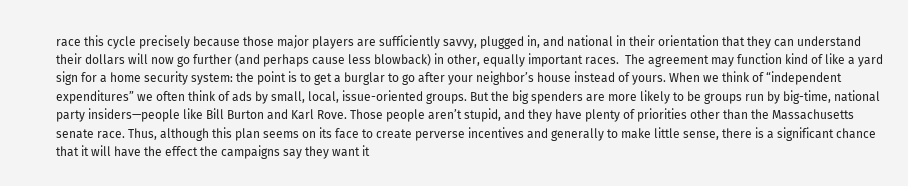race this cycle precisely because those major players are sufficiently savvy, plugged in, and national in their orientation that they can understand their dollars will now go further (and perhaps cause less blowback) in other, equally important races.  The agreement may function kind of like a yard sign for a home security system: the point is to get a burglar to go after your neighbor’s house instead of yours. When we think of “independent expenditures” we often think of ads by small, local, issue-oriented groups. But the big spenders are more likely to be groups run by big-time, national party insiders—people like Bill Burton and Karl Rove. Those people aren’t stupid, and they have plenty of priorities other than the Massachusetts senate race. Thus, although this plan seems on its face to create perverse incentives and generally to make little sense, there is a significant chance that it will have the effect the campaigns say they want it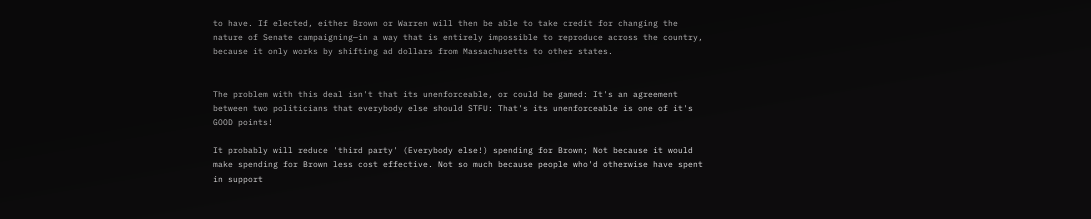to have. If elected, either Brown or Warren will then be able to take credit for changing the nature of Senate campaigning—in a way that is entirely impossible to reproduce across the country, because it only works by shifting ad dollars from Massachusetts to other states.


The problem with this deal isn't that its unenforceable, or could be gamed: It's an agreement between two politicians that everybody else should STFU: That's its unenforceable is one of it's GOOD points!

It probably will reduce 'third party' (Everybody else!) spending for Brown; Not because it would make spending for Brown less cost effective. Not so much because people who'd otherwise have spent in support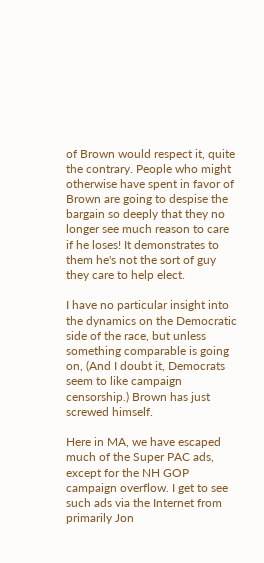of Brown would respect it, quite the contrary. People who might otherwise have spent in favor of Brown are going to despise the bargain so deeply that they no longer see much reason to care if he loses! It demonstrates to them he's not the sort of guy they care to help elect.

I have no particular insight into the dynamics on the Democratic side of the race, but unless something comparable is going on, (And I doubt it, Democrats seem to like campaign censorship.) Brown has just screwed himself.

Here in MA, we have escaped much of the Super PAC ads, except for the NH GOP campaign overflow. I get to see such ads via the Internet from primarily Jon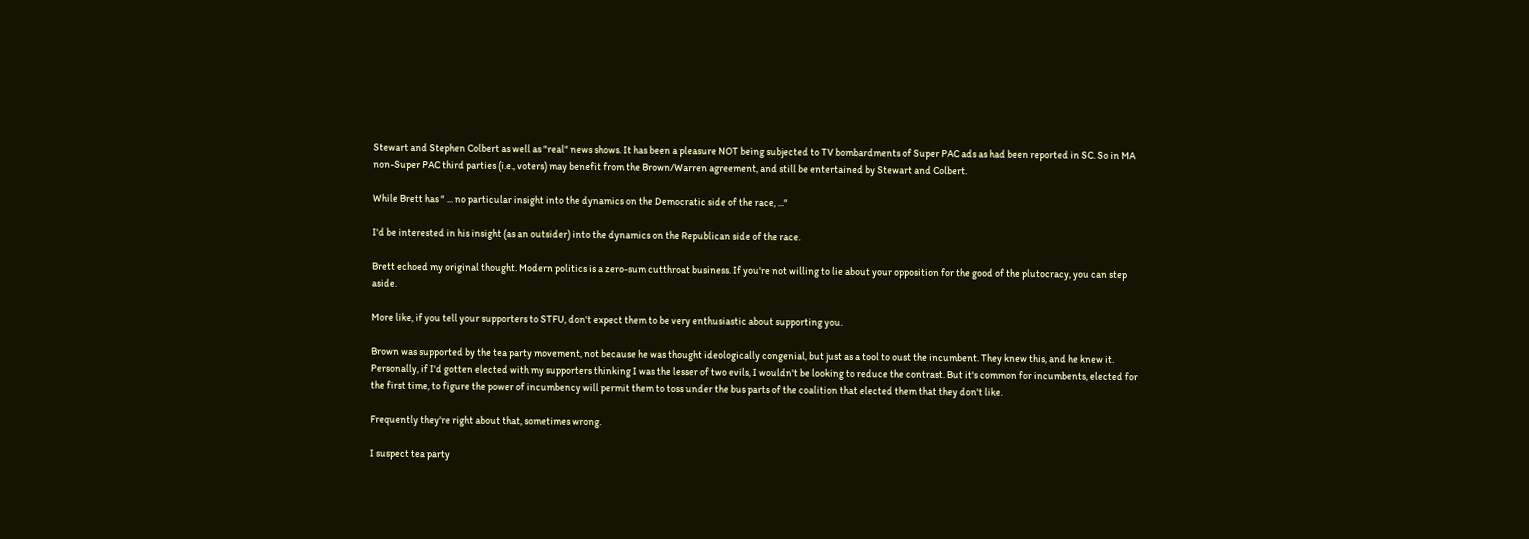Stewart and Stephen Colbert as well as "real" news shows. It has been a pleasure NOT being subjected to TV bombardments of Super PAC ads as had been reported in SC. So in MA non-Super PAC third parties (i.e., voters) may benefit from the Brown/Warren agreement, and still be entertained by Stewart and Colbert.

While Brett has " ... no particular insight into the dynamics on the Democratic side of the race, ..."

I'd be interested in his insight (as an outsider) into the dynamics on the Republican side of the race.

Brett echoed my original thought. Modern politics is a zero-sum cutthroat business. If you're not willing to lie about your opposition for the good of the plutocracy, you can step aside.

More like, if you tell your supporters to STFU, don't expect them to be very enthusiastic about supporting you.

Brown was supported by the tea party movement, not because he was thought ideologically congenial, but just as a tool to oust the incumbent. They knew this, and he knew it. Personally, if I'd gotten elected with my supporters thinking I was the lesser of two evils, I wouldn't be looking to reduce the contrast. But it's common for incumbents, elected for the first time, to figure the power of incumbency will permit them to toss under the bus parts of the coalition that elected them that they don't like.

Frequently they're right about that, sometimes wrong.

I suspect tea party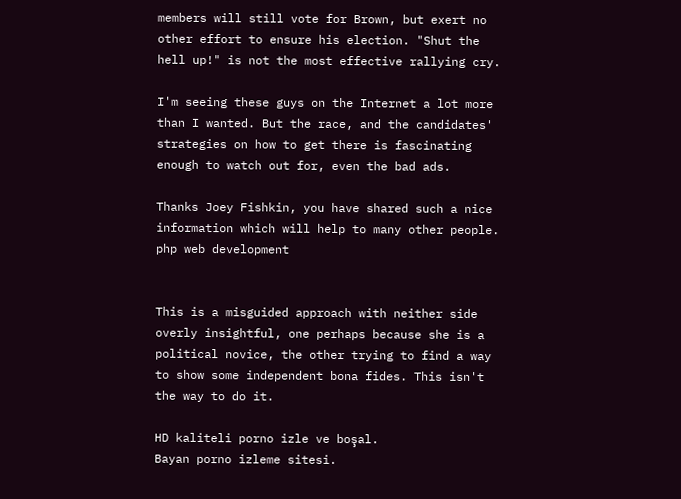members will still vote for Brown, but exert no other effort to ensure his election. "Shut the hell up!" is not the most effective rallying cry.

I'm seeing these guys on the Internet a lot more than I wanted. But the race, and the candidates' strategies on how to get there is fascinating enough to watch out for, even the bad ads.

Thanks Joey Fishkin, you have shared such a nice information which will help to many other people.
php web development


This is a misguided approach with neither side overly insightful, one perhaps because she is a political novice, the other trying to find a way to show some independent bona fides. This isn't the way to do it.

HD kaliteli porno izle ve boşal.
Bayan porno izleme sitesi.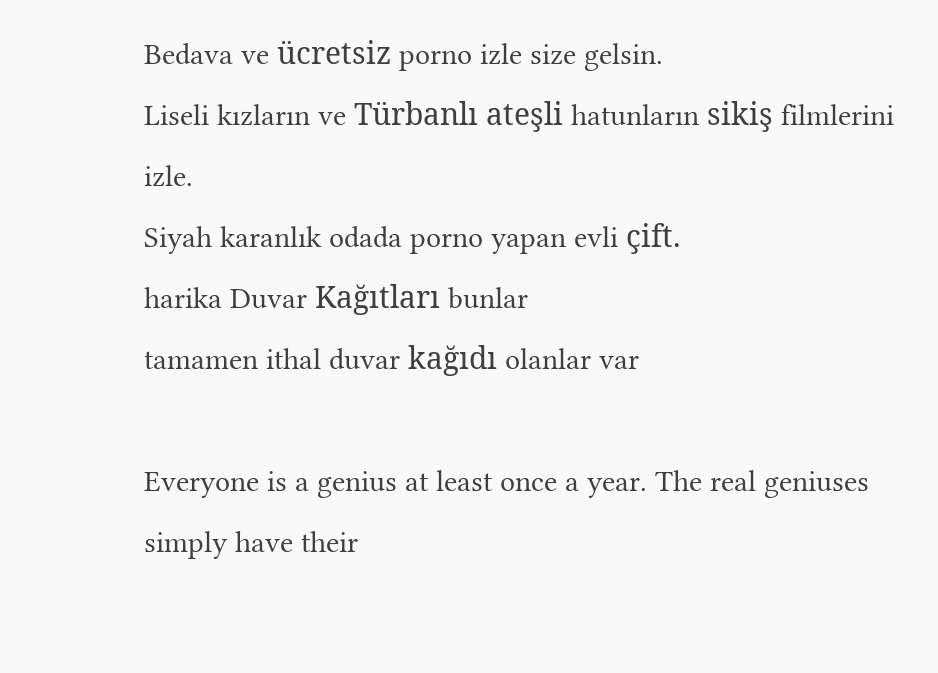Bedava ve ücretsiz porno izle size gelsin.
Liseli kızların ve Türbanlı ateşli hatunların sikiş filmlerini izle.
Siyah karanlık odada porno yapan evli çift.
harika Duvar Kağıtları bunlar
tamamen ithal duvar kağıdı olanlar var

Everyone is a genius at least once a year. The real geniuses simply have their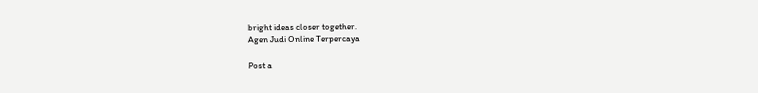bright ideas closer together.
Agen Judi Online Terpercaya

Post a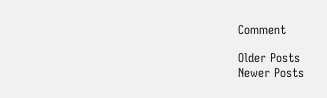Comment

Older Posts
Newer Posts